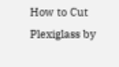How to Cut Plexiglass by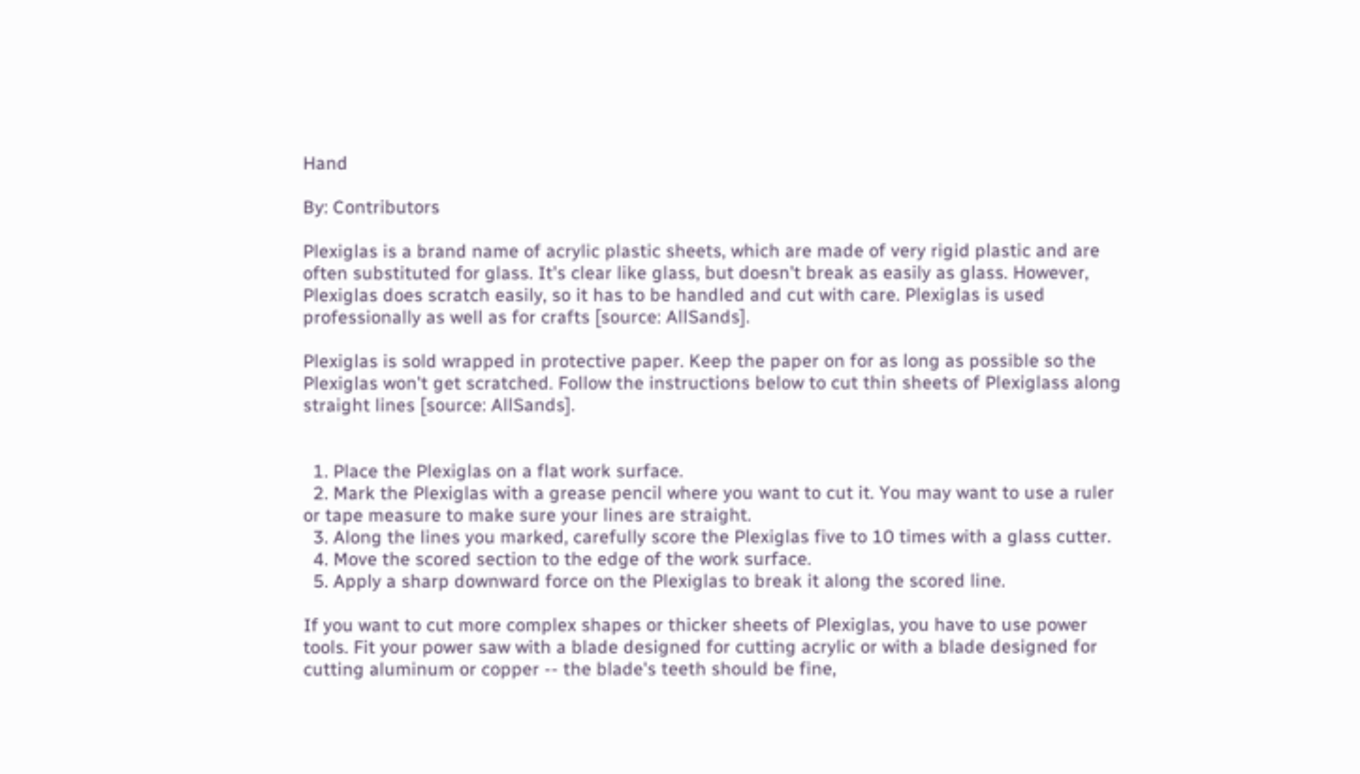Hand

By: Contributors

Plexiglas is a brand name of acrylic plastic sheets, which are made of very rigid plastic and are often substituted for glass. It's clear like glass, but doesn't break as easily as glass. However, Plexiglas does scratch easily, so it has to be handled and cut with care. Plexiglas is used professionally as well as for crafts [source: AllSands].

Plexiglas is sold wrapped in protective paper. Keep the paper on for as long as possible so the Plexiglas won't get scratched. Follow the instructions below to cut thin sheets of Plexiglass along straight lines [source: AllSands].


  1. Place the Plexiglas on a flat work surface.
  2. Mark the Plexiglas with a grease pencil where you want to cut it. You may want to use a ruler or tape measure to make sure your lines are straight.
  3. Along the lines you marked, carefully score the Plexiglas five to 10 times with a glass cutter.
  4. Move the scored section to the edge of the work surface.
  5. Apply a sharp downward force on the Plexiglas to break it along the scored line.

If you want to cut more complex shapes or thicker sheets of Plexiglas, you have to use power tools. Fit your power saw with a blade designed for cutting acrylic or with a blade designed for cutting aluminum or copper -- the blade's teeth should be fine,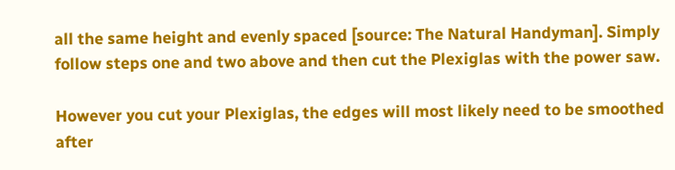all the same height and evenly spaced [source: The Natural Handyman]. Simply follow steps one and two above and then cut the Plexiglas with the power saw.

However you cut your Plexiglas, the edges will most likely need to be smoothed after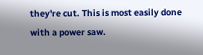they're cut. This is most easily done with a power saw.